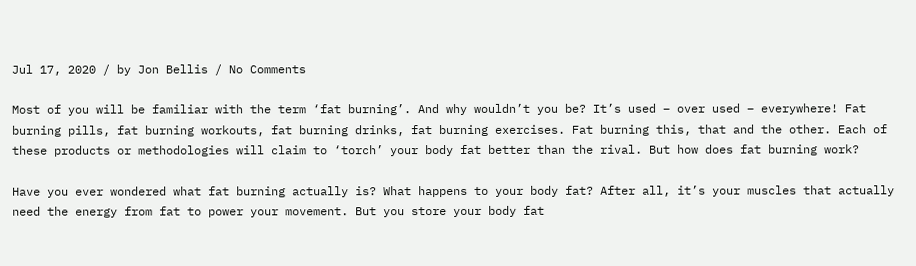Jul 17, 2020 / by Jon Bellis / No Comments

Most of you will be familiar with the term ‘fat burning’. And why wouldn’t you be? It’s used – over used – everywhere! Fat burning pills, fat burning workouts, fat burning drinks, fat burning exercises. Fat burning this, that and the other. Each of these products or methodologies will claim to ‘torch’ your body fat better than the rival. But how does fat burning work?

Have you ever wondered what fat burning actually is? What happens to your body fat? After all, it’s your muscles that actually need the energy from fat to power your movement. But you store your body fat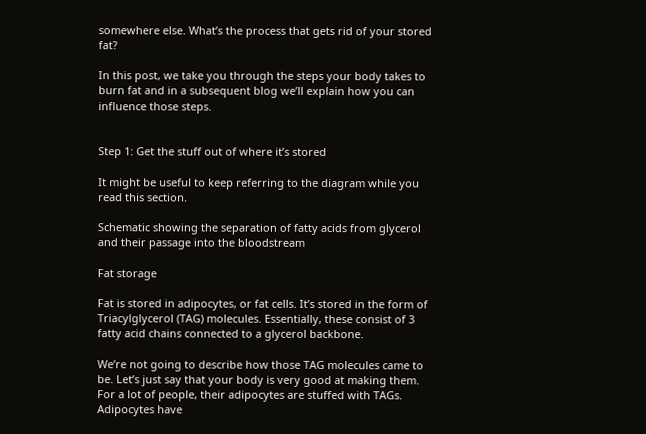somewhere else. What’s the process that gets rid of your stored fat?

In this post, we take you through the steps your body takes to burn fat and in a subsequent blog we’ll explain how you can influence those steps.


Step 1: Get the stuff out of where it’s stored

It might be useful to keep referring to the diagram while you read this section.

Schematic showing the separation of fatty acids from glycerol and their passage into the bloodstream

Fat storage

Fat is stored in adipocytes, or fat cells. It’s stored in the form of Triacylglycerol (TAG) molecules. Essentially, these consist of 3 fatty acid chains connected to a glycerol backbone.

We’re not going to describe how those TAG molecules came to be. Let’s just say that your body is very good at making them. For a lot of people, their adipocytes are stuffed with TAGs. Adipocytes have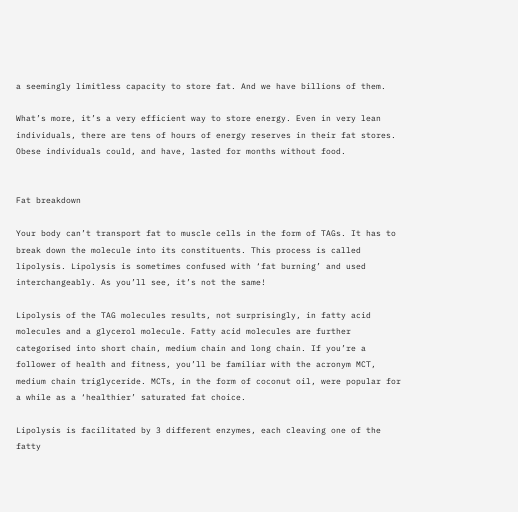a seemingly limitless capacity to store fat. And we have billions of them.

What’s more, it’s a very efficient way to store energy. Even in very lean individuals, there are tens of hours of energy reserves in their fat stores. Obese individuals could, and have, lasted for months without food.


Fat breakdown

Your body can’t transport fat to muscle cells in the form of TAGs. It has to break down the molecule into its constituents. This process is called lipolysis. Lipolysis is sometimes confused with ‘fat burning’ and used interchangeably. As you’ll see, it’s not the same!

Lipolysis of the TAG molecules results, not surprisingly, in fatty acid molecules and a glycerol molecule. Fatty acid molecules are further categorised into short chain, medium chain and long chain. If you’re a follower of health and fitness, you’ll be familiar with the acronym MCT, medium chain triglyceride. MCTs, in the form of coconut oil, were popular for a while as a ‘healthier’ saturated fat choice.

Lipolysis is facilitated by 3 different enzymes, each cleaving one of the fatty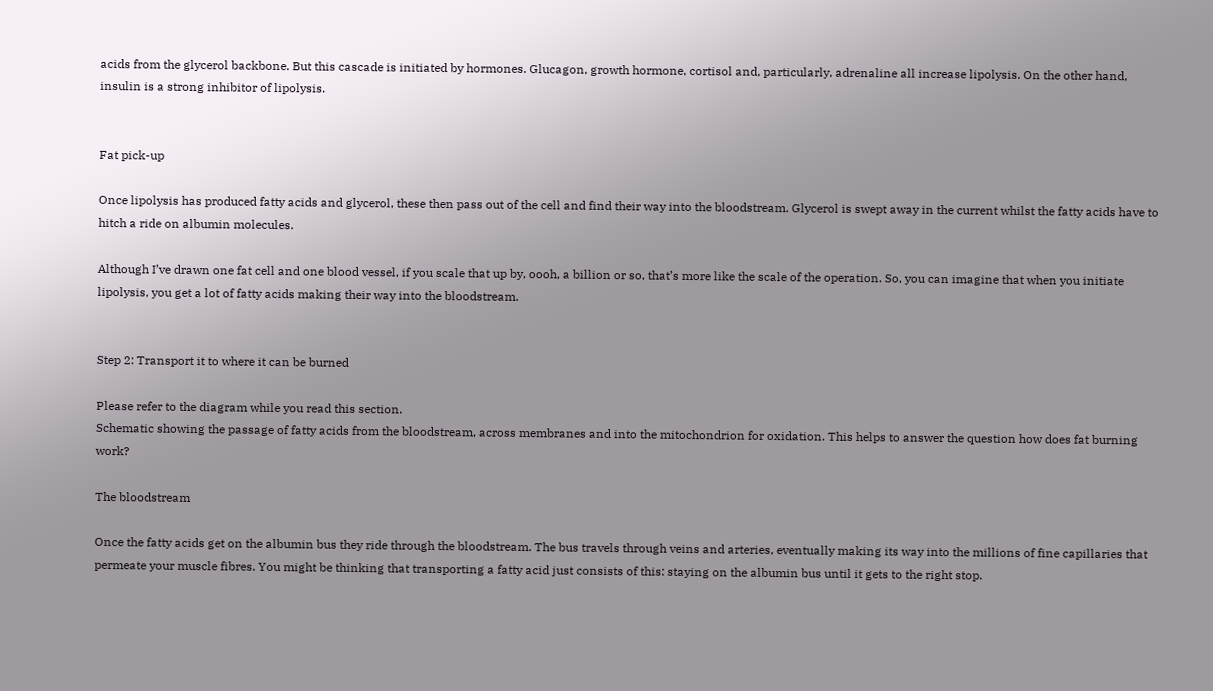acids from the glycerol backbone. But this cascade is initiated by hormones. Glucagon, growth hormone, cortisol and, particularly, adrenaline all increase lipolysis. On the other hand, insulin is a strong inhibitor of lipolysis.


Fat pick-up

Once lipolysis has produced fatty acids and glycerol, these then pass out of the cell and find their way into the bloodstream. Glycerol is swept away in the current whilst the fatty acids have to hitch a ride on albumin molecules.

Although I’ve drawn one fat cell and one blood vessel, if you scale that up by, oooh, a billion or so, that’s more like the scale of the operation. So, you can imagine that when you initiate lipolysis, you get a lot of fatty acids making their way into the bloodstream.


Step 2: Transport it to where it can be burned

Please refer to the diagram while you read this section.
Schematic showing the passage of fatty acids from the bloodstream, across membranes and into the mitochondrion for oxidation. This helps to answer the question how does fat burning work?

The bloodstream

Once the fatty acids get on the albumin bus they ride through the bloodstream. The bus travels through veins and arteries, eventually making its way into the millions of fine capillaries that permeate your muscle fibres. You might be thinking that transporting a fatty acid just consists of this: staying on the albumin bus until it gets to the right stop.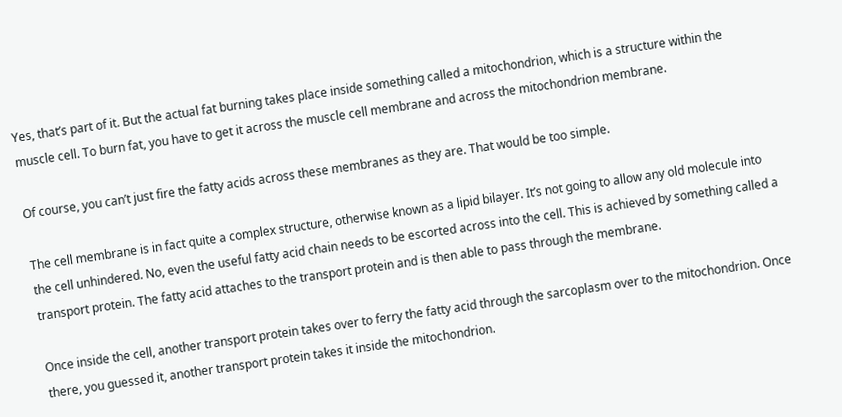Yes, that’s part of it. But the actual fat burning takes place inside something called a mitochondrion, which is a structure within the muscle cell. To burn fat, you have to get it across the muscle cell membrane and across the mitochondrion membrane.

Of course, you can’t just fire the fatty acids across these membranes as they are. That would be too simple.

The cell membrane is in fact quite a complex structure, otherwise known as a lipid bilayer. It’s not going to allow any old molecule into the cell unhindered. No, even the useful fatty acid chain needs to be escorted across into the cell. This is achieved by something called a transport protein. The fatty acid attaches to the transport protein and is then able to pass through the membrane.

Once inside the cell, another transport protein takes over to ferry the fatty acid through the sarcoplasm over to the mitochondrion. Once there, you guessed it, another transport protein takes it inside the mitochondrion.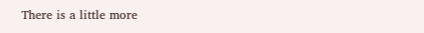There is a little more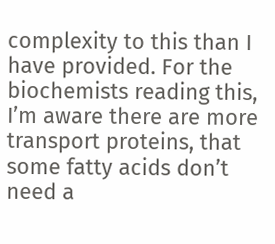complexity to this than I have provided. For the biochemists reading this, I’m aware there are more transport proteins, that some fatty acids don’t need a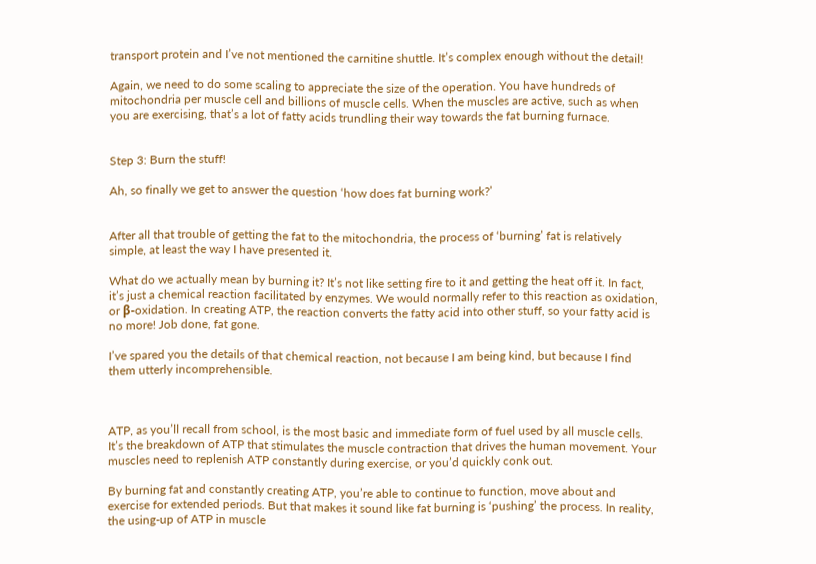transport protein and I’ve not mentioned the carnitine shuttle. It’s complex enough without the detail!

Again, we need to do some scaling to appreciate the size of the operation. You have hundreds of mitochondria per muscle cell and billions of muscle cells. When the muscles are active, such as when you are exercising, that’s a lot of fatty acids trundling their way towards the fat burning furnace.


Step 3: Burn the stuff!

Ah, so finally we get to answer the question ‘how does fat burning work?’


After all that trouble of getting the fat to the mitochondria, the process of ‘burning’ fat is relatively simple, at least the way I have presented it.

What do we actually mean by burning it? It’s not like setting fire to it and getting the heat off it. In fact, it’s just a chemical reaction facilitated by enzymes. We would normally refer to this reaction as oxidation, or β-oxidation. In creating ATP, the reaction converts the fatty acid into other stuff, so your fatty acid is no more! Job done, fat gone.

I’ve spared you the details of that chemical reaction, not because I am being kind, but because I find them utterly incomprehensible.



ATP, as you’ll recall from school, is the most basic and immediate form of fuel used by all muscle cells. It’s the breakdown of ATP that stimulates the muscle contraction that drives the human movement. Your muscles need to replenish ATP constantly during exercise, or you’d quickly conk out.

By burning fat and constantly creating ATP, you’re able to continue to function, move about and exercise for extended periods. But that makes it sound like fat burning is ‘pushing’ the process. In reality, the using-up of ATP in muscle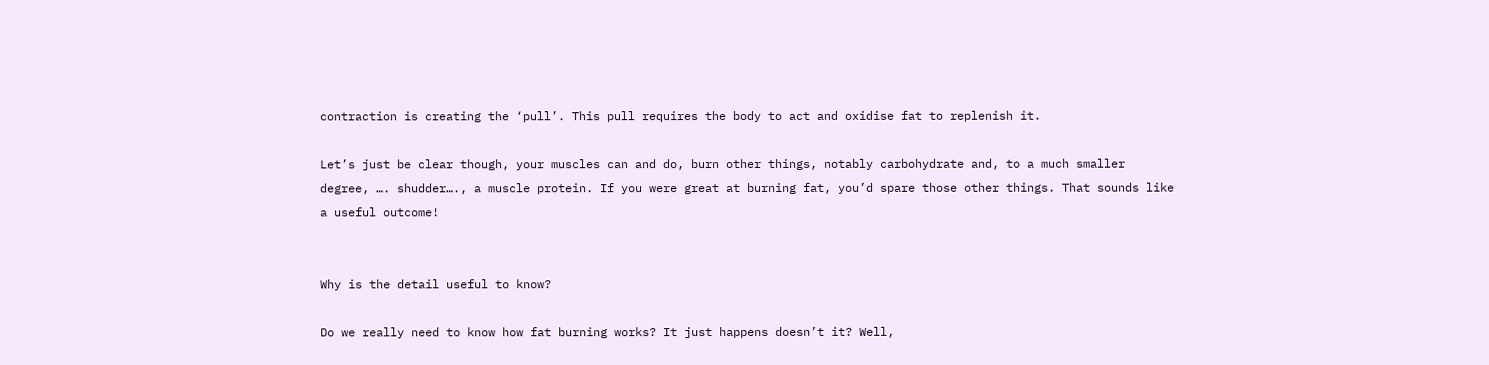contraction is creating the ‘pull’. This pull requires the body to act and oxidise fat to replenish it.

Let’s just be clear though, your muscles can and do, burn other things, notably carbohydrate and, to a much smaller degree, …. shudder…., a muscle protein. If you were great at burning fat, you’d spare those other things. That sounds like a useful outcome!


Why is the detail useful to know?

Do we really need to know how fat burning works? It just happens doesn’t it? Well,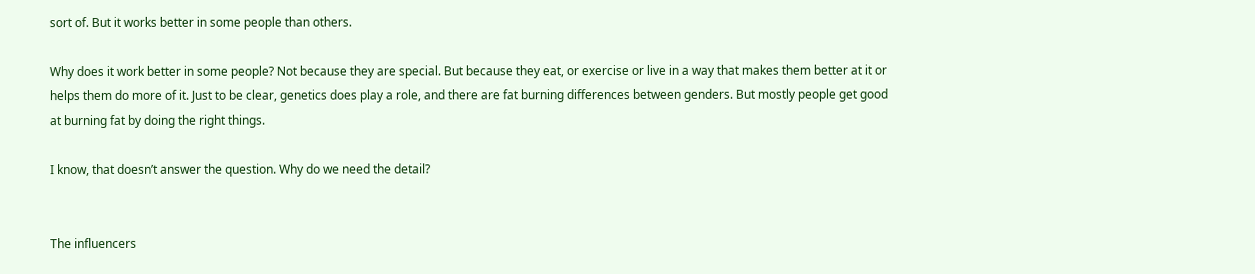sort of. But it works better in some people than others.

Why does it work better in some people? Not because they are special. But because they eat, or exercise or live in a way that makes them better at it or helps them do more of it. Just to be clear, genetics does play a role, and there are fat burning differences between genders. But mostly people get good at burning fat by doing the right things.

I know, that doesn’t answer the question. Why do we need the detail?


The influencers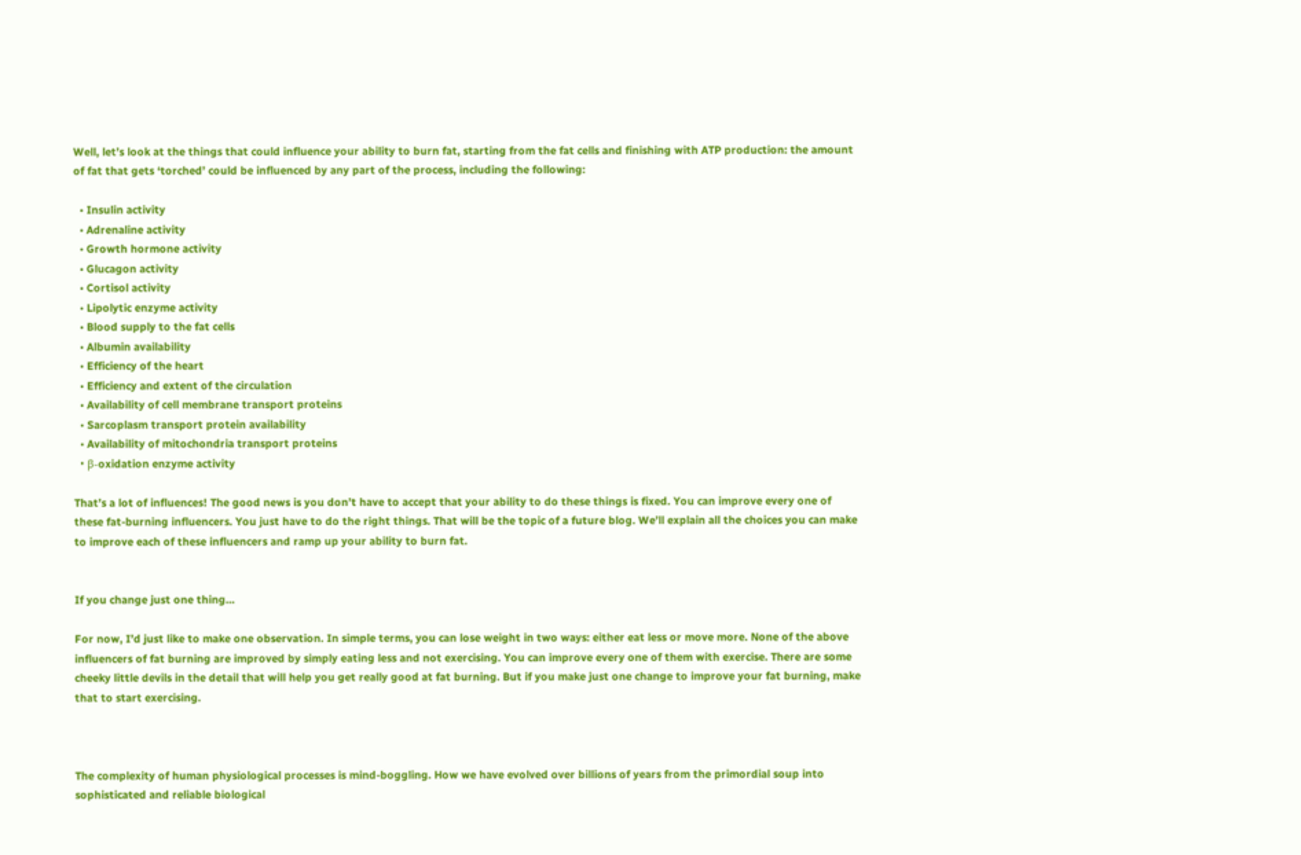Well, let’s look at the things that could influence your ability to burn fat, starting from the fat cells and finishing with ATP production: the amount of fat that gets ‘torched’ could be influenced by any part of the process, including the following:

  • Insulin activity
  • Adrenaline activity
  • Growth hormone activity
  • Glucagon activity
  • Cortisol activity
  • Lipolytic enzyme activity
  • Blood supply to the fat cells
  • Albumin availability
  • Efficiency of the heart
  • Efficiency and extent of the circulation
  • Availability of cell membrane transport proteins
  • Sarcoplasm transport protein availability
  • Availability of mitochondria transport proteins
  • β-oxidation enzyme activity

That’s a lot of influences! The good news is you don’t have to accept that your ability to do these things is fixed. You can improve every one of these fat-burning influencers. You just have to do the right things. That will be the topic of a future blog. We’ll explain all the choices you can make to improve each of these influencers and ramp up your ability to burn fat.


If you change just one thing…

For now, I’d just like to make one observation. In simple terms, you can lose weight in two ways: either eat less or move more. None of the above influencers of fat burning are improved by simply eating less and not exercising. You can improve every one of them with exercise. There are some cheeky little devils in the detail that will help you get really good at fat burning. But if you make just one change to improve your fat burning, make that to start exercising.



The complexity of human physiological processes is mind-boggling. How we have evolved over billions of years from the primordial soup into sophisticated and reliable biological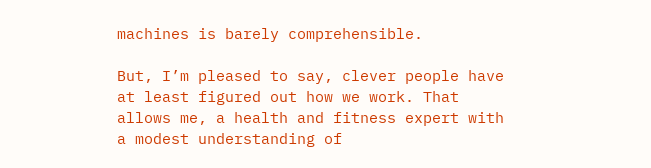machines is barely comprehensible.

But, I’m pleased to say, clever people have at least figured out how we work. That allows me, a health and fitness expert with a modest understanding of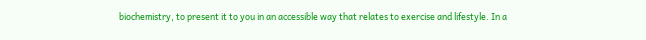biochemistry, to present it to you in an accessible way that relates to exercise and lifestyle. In a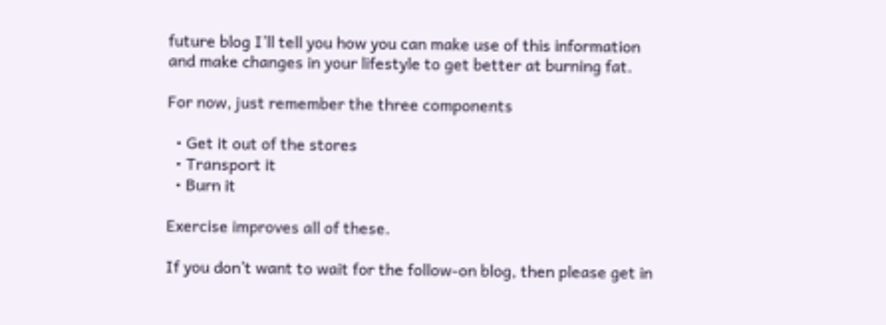future blog I’ll tell you how you can make use of this information and make changes in your lifestyle to get better at burning fat.

For now, just remember the three components

  • Get it out of the stores
  • Transport it
  • Burn it

Exercise improves all of these.

If you don’t want to wait for the follow-on blog, then please get in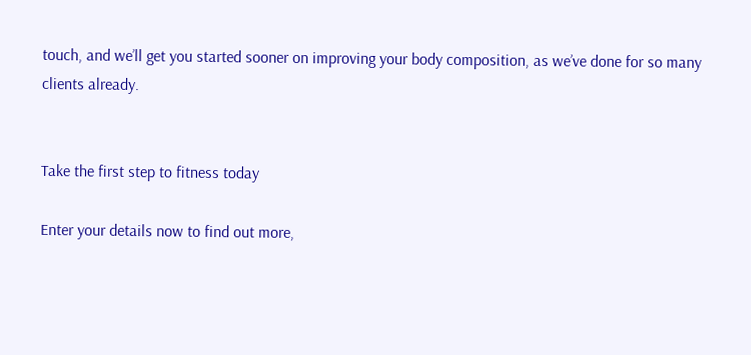touch, and we’ll get you started sooner on improving your body composition, as we’ve done for so many clients already.


Take the first step to fitness today

Enter your details now to find out more,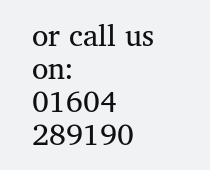or call us on: 01604 289190